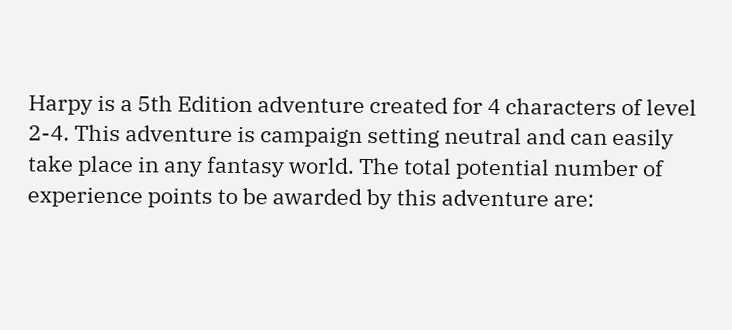Harpy is a 5th Edition adventure created for 4 characters of level 2-4. This adventure is campaign setting neutral and can easily take place in any fantasy world. The total potential number of experience points to be awarded by this adventure are: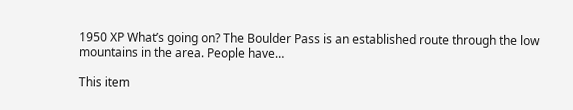1950 XP What’s going on? The Boulder Pass is an established route through the low mountains in the area. People have…

This item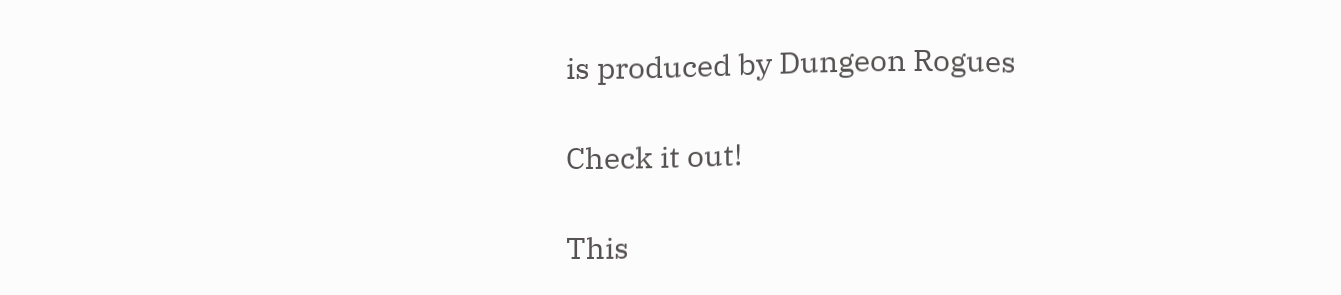is produced by Dungeon Rogues

Check it out!

This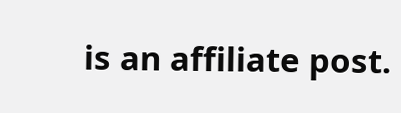is an affiliate post.